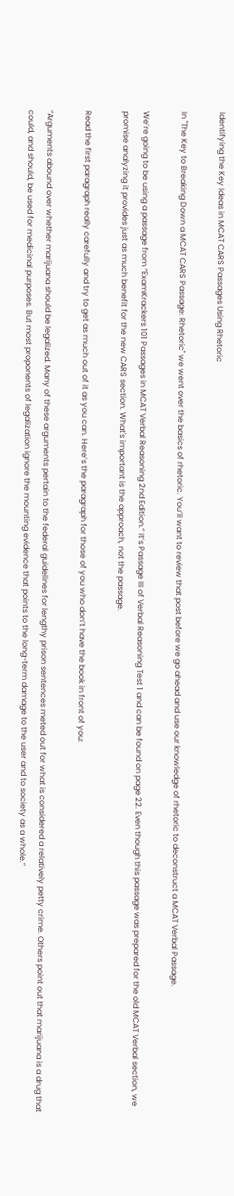Identifying the Key Ideas in MCAT CARS Passages Using Rhetoric

In "The Key to Breaking Down a MCAT CARS Passage: Rhetoric" we went over the basics of rhetoric. You’ll want to review that post before we go ahead and use our knowledge of rhetoric to deconstruct a MCAT Verbal Passage.

We’re going to be using a passage from “ExamKrackers 101 Passages in MCAT Verbal Reasoning 2nd Edition.” It’s Passage III of Verbal Reasoning Test 1 and can be found on page 22. Even though this passage was prepared for the old MCAT Verbal section, we promise analyzing it provides just as much benefit for the new CARS section. What's important is the approach, not the passage.

Read the first paragraph really carefully and try to get as much out of it as you can. Here’s the paragraph for those of you who don’t have the book in front of you:

“Arguments abound over whether marijuana should be legalized. Many of these arguments pertain to the federal guidelines for lengthy prison sentences meted out for what is considered a relatively petty crime. Others point out that marijuana is a drug that could, and should, be used for medicinal purposes. But most proponents of legalization ignore the mounting evidence that points to the long-term damage to the user and to society as a whole.”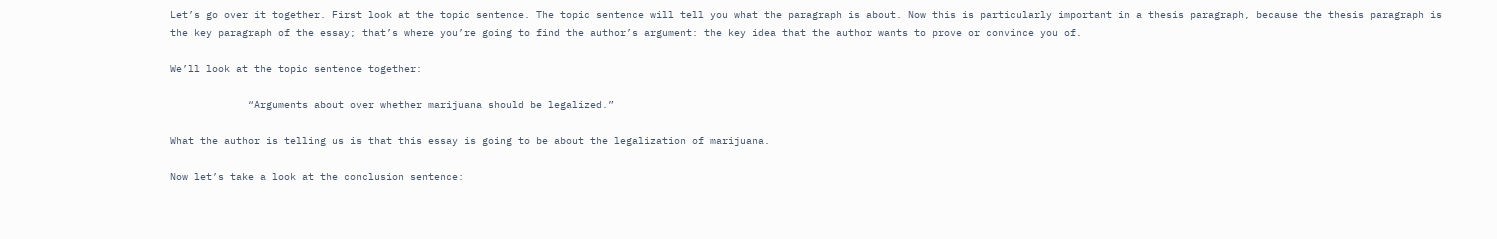Let’s go over it together. First look at the topic sentence. The topic sentence will tell you what the paragraph is about. Now this is particularly important in a thesis paragraph, because the thesis paragraph is the key paragraph of the essay; that’s where you’re going to find the author’s argument: the key idea that the author wants to prove or convince you of.

We’ll look at the topic sentence together:

             “Arguments about over whether marijuana should be legalized.”

What the author is telling us is that this essay is going to be about the legalization of marijuana.

Now let’s take a look at the conclusion sentence: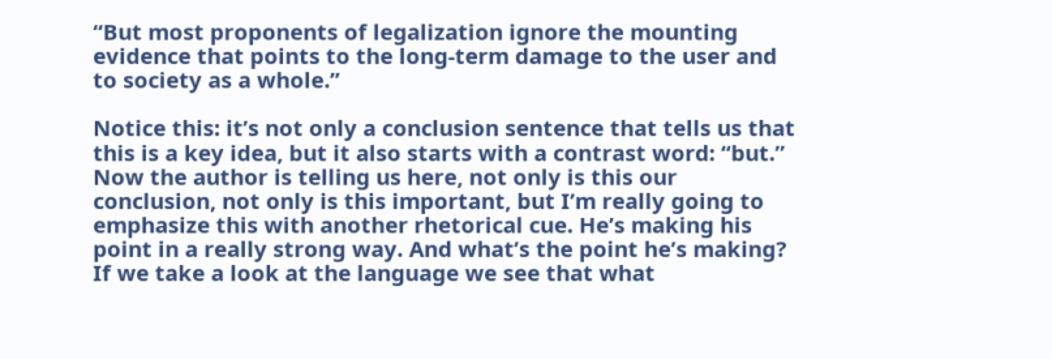“But most proponents of legalization ignore the mounting evidence that points to the long-term damage to the user and to society as a whole.”

Notice this: it’s not only a conclusion sentence that tells us that this is a key idea, but it also starts with a contrast word: “but.” Now the author is telling us here, not only is this our conclusion, not only is this important, but I’m really going to emphasize this with another rhetorical cue. He’s making his point in a really strong way. And what’s the point he’s making? If we take a look at the language we see that what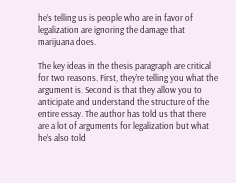he’s telling us is people who are in favor of legalization are ignoring the damage that marijuana does.

The key ideas in the thesis paragraph are critical for two reasons. First, they’re telling you what the argument is. Second is that they allow you to anticipate and understand the structure of the entire essay. The author has told us that there are a lot of arguments for legalization but what he’s also told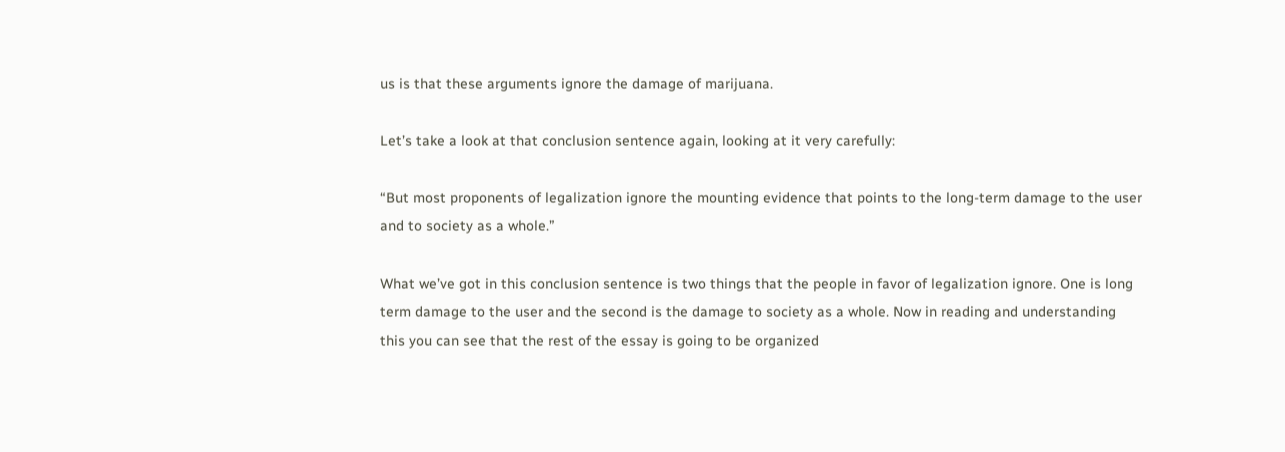us is that these arguments ignore the damage of marijuana.

Let’s take a look at that conclusion sentence again, looking at it very carefully:

“But most proponents of legalization ignore the mounting evidence that points to the long-term damage to the user and to society as a whole.”

What we’ve got in this conclusion sentence is two things that the people in favor of legalization ignore. One is long term damage to the user and the second is the damage to society as a whole. Now in reading and understanding this you can see that the rest of the essay is going to be organized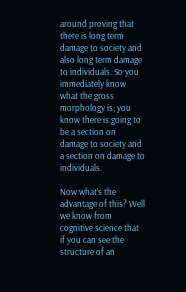around proving that there is long term damage to society and also long term damage to individuals. So you immediately know what the gross morphology is; you know there is going to be a section on damage to society and a section on damage to individuals.

Now what’s the advantage of this? Well we know from cognitive science that if you can see the structure of an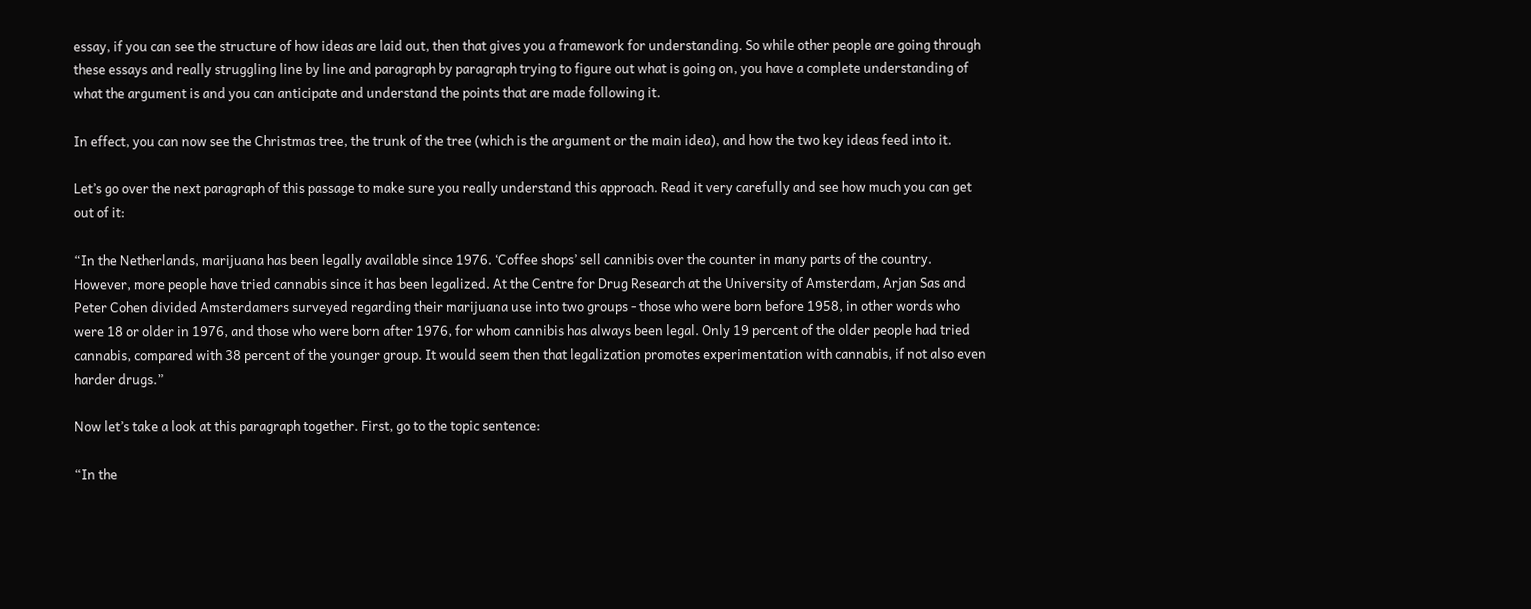essay, if you can see the structure of how ideas are laid out, then that gives you a framework for understanding. So while other people are going through these essays and really struggling line by line and paragraph by paragraph trying to figure out what is going on, you have a complete understanding of what the argument is and you can anticipate and understand the points that are made following it.

In effect, you can now see the Christmas tree, the trunk of the tree (which is the argument or the main idea), and how the two key ideas feed into it.

Let’s go over the next paragraph of this passage to make sure you really understand this approach. Read it very carefully and see how much you can get out of it:

“In the Netherlands, marijuana has been legally available since 1976. ‘Coffee shops’ sell cannibis over the counter in many parts of the country. However, more people have tried cannabis since it has been legalized. At the Centre for Drug Research at the University of Amsterdam, Arjan Sas and Peter Cohen divided Amsterdamers surveyed regarding their marijuana use into two groups - those who were born before 1958, in other words who were 18 or older in 1976, and those who were born after 1976, for whom cannibis has always been legal. Only 19 percent of the older people had tried cannabis, compared with 38 percent of the younger group. It would seem then that legalization promotes experimentation with cannabis, if not also even harder drugs.”

Now let’s take a look at this paragraph together. First, go to the topic sentence:

“In the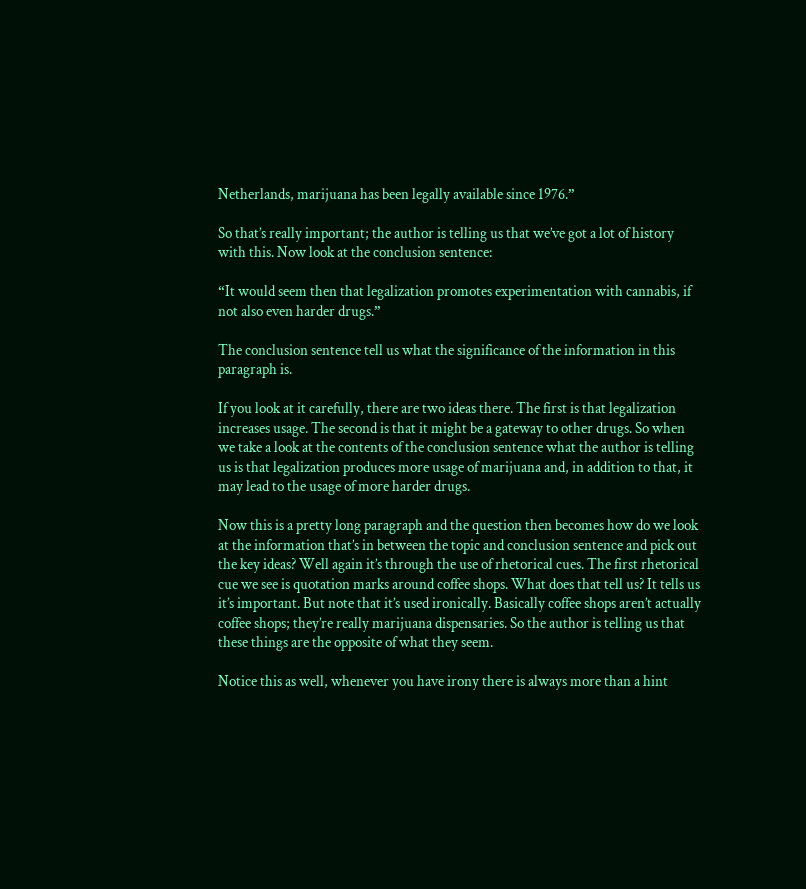Netherlands, marijuana has been legally available since 1976.”

So that’s really important; the author is telling us that we’ve got a lot of history with this. Now look at the conclusion sentence:

“It would seem then that legalization promotes experimentation with cannabis, if not also even harder drugs.”

The conclusion sentence tell us what the significance of the information in this paragraph is.

If you look at it carefully, there are two ideas there. The first is that legalization increases usage. The second is that it might be a gateway to other drugs. So when we take a look at the contents of the conclusion sentence what the author is telling us is that legalization produces more usage of marijuana and, in addition to that, it may lead to the usage of more harder drugs.

Now this is a pretty long paragraph and the question then becomes how do we look at the information that’s in between the topic and conclusion sentence and pick out the key ideas? Well again it’s through the use of rhetorical cues. The first rhetorical cue we see is quotation marks around coffee shops. What does that tell us? It tells us it’s important. But note that it’s used ironically. Basically coffee shops aren’t actually coffee shops; they’re really marijuana dispensaries. So the author is telling us that these things are the opposite of what they seem.

Notice this as well, whenever you have irony there is always more than a hint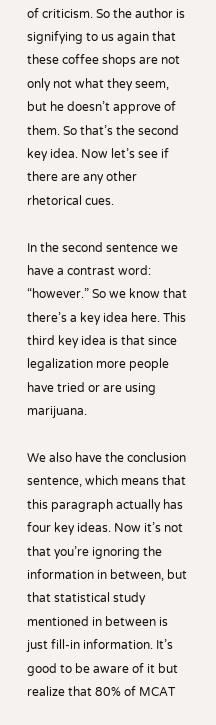of criticism. So the author is signifying to us again that these coffee shops are not only not what they seem, but he doesn’t approve of them. So that’s the second key idea. Now let’s see if there are any other rhetorical cues.

In the second sentence we have a contrast word: “however.” So we know that there’s a key idea here. This third key idea is that since legalization more people have tried or are using marijuana.

We also have the conclusion sentence, which means that this paragraph actually has four key ideas. Now it’s not that you’re ignoring the information in between, but that statistical study mentioned in between is just fill-in information. It’s good to be aware of it but realize that 80% of MCAT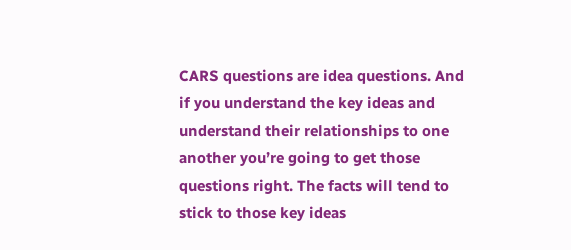CARS questions are idea questions. And if you understand the key ideas and understand their relationships to one another you’re going to get those questions right. The facts will tend to stick to those key ideas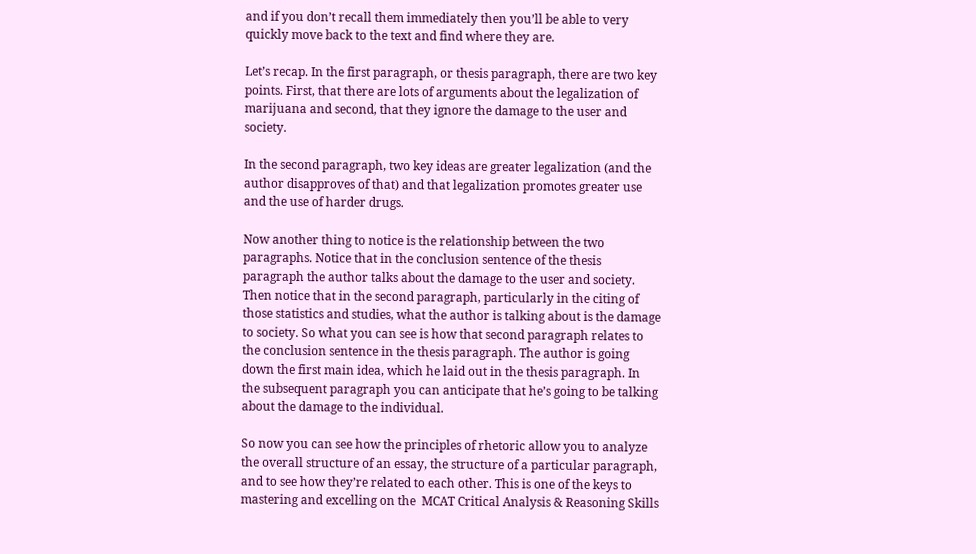and if you don’t recall them immediately then you’ll be able to very quickly move back to the text and find where they are.

Let’s recap. In the first paragraph, or thesis paragraph, there are two key points. First, that there are lots of arguments about the legalization of marijuana and second, that they ignore the damage to the user and society.

In the second paragraph, two key ideas are greater legalization (and the author disapproves of that) and that legalization promotes greater use and the use of harder drugs.

Now another thing to notice is the relationship between the two paragraphs. Notice that in the conclusion sentence of the thesis paragraph the author talks about the damage to the user and society. Then notice that in the second paragraph, particularly in the citing of those statistics and studies, what the author is talking about is the damage to society. So what you can see is how that second paragraph relates to the conclusion sentence in the thesis paragraph. The author is going down the first main idea, which he laid out in the thesis paragraph. In the subsequent paragraph you can anticipate that he’s going to be talking about the damage to the individual.

So now you can see how the principles of rhetoric allow you to analyze the overall structure of an essay, the structure of a particular paragraph, and to see how they’re related to each other. This is one of the keys to mastering and excelling on the  MCAT Critical Analysis & Reasoning Skills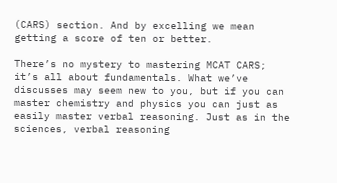(CARS) section. And by excelling we mean getting a score of ten or better.

There’s no mystery to mastering MCAT CARS; it’s all about fundamentals. What we’ve discusses may seem new to you, but if you can master chemistry and physics you can just as easily master verbal reasoning. Just as in the sciences, verbal reasoning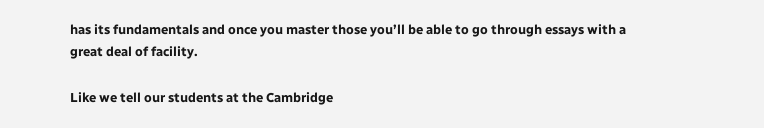has its fundamentals and once you master those you’ll be able to go through essays with a great deal of facility.

Like we tell our students at the Cambridge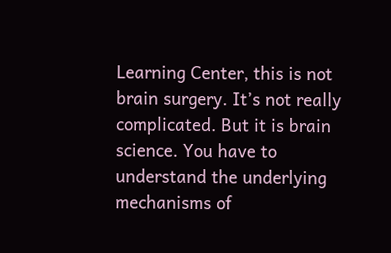Learning Center, this is not brain surgery. It’s not really complicated. But it is brain science. You have to understand the underlying mechanisms of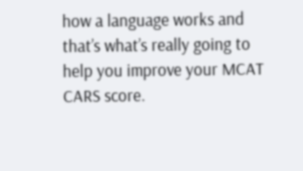how a language works and that’s what’s really going to help you improve your MCAT CARS score.